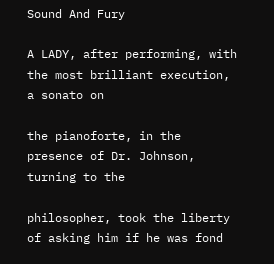Sound And Fury

A LADY, after performing, with the most brilliant execution, a sonato on

the pianoforte, in the presence of Dr. Johnson, turning to the

philosopher, took the liberty of asking him if he was fond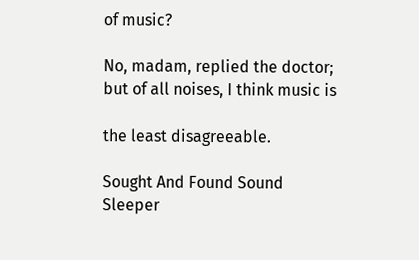of music?

No, madam, replied the doctor; but of all noises, I think music is

the least disagreeable.

Sought And Found Sound Sleeper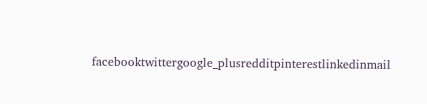facebooktwittergoogle_plusredditpinterestlinkedinmail